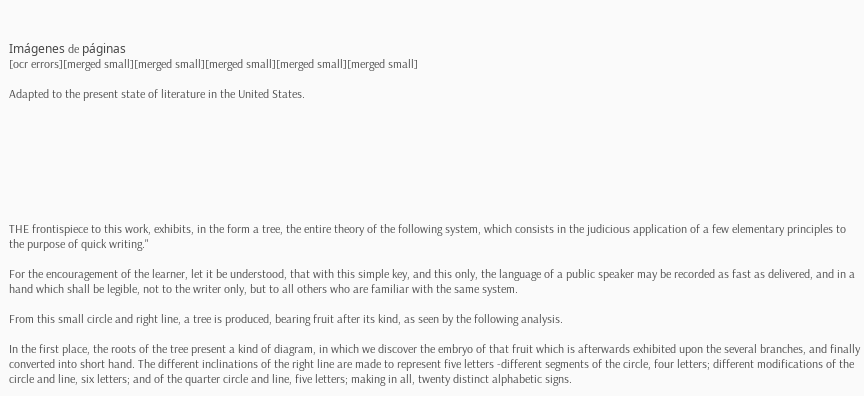Imágenes de páginas
[ocr errors][merged small][merged small][merged small][merged small][merged small]

Adapted to the present state of literature in the United States.








THE frontispiece to this work, exhibits, in the form a tree, the entire theory of the following system, which consists in the judicious application of a few elementary principles to the purpose of quick writing."

For the encouragement of the learner, let it be understood, that with this simple key, and this only, the language of a public speaker may be recorded as fast as delivered, and in a hand which shall be legible, not to the writer only, but to all others who are familiar with the same system.

From this small circle and right line, a tree is produced, bearing fruit after its kind, as seen by the following analysis.

In the first place, the roots of the tree present a kind of diagram, in which we discover the embryo of that fruit which is afterwards exhibited upon the several branches, and finally converted into short hand. The different inclinations of the right line are made to represent five letters -different segments of the circle, four letters; different modifications of the circle and line, six letters; and of the quarter circle and line, five letters; making in all, twenty distinct alphabetic signs.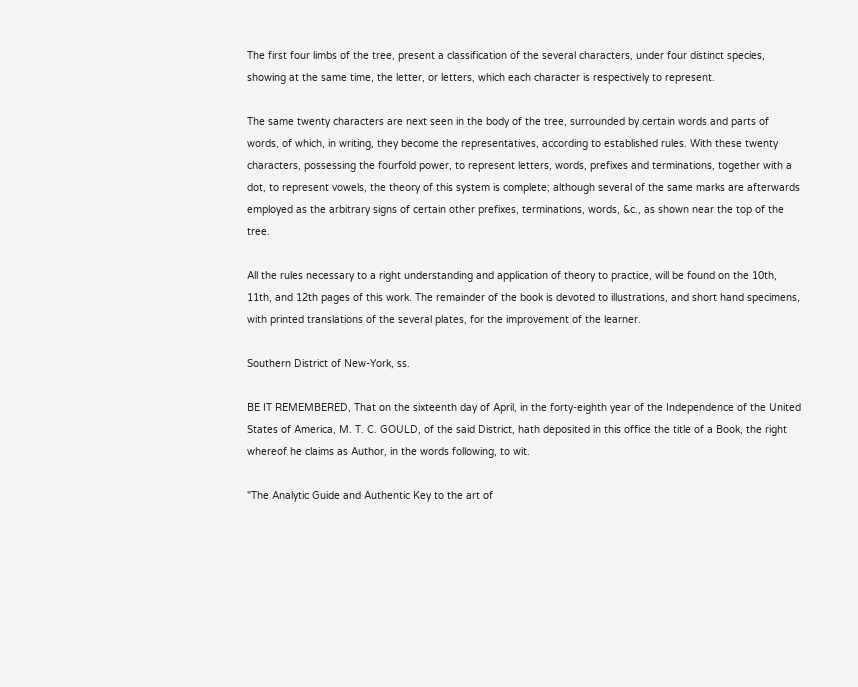The first four limbs of the tree, present a classification of the several characters, under four distinct species, showing at the same time, the letter, or letters, which each character is respectively to represent.

The same twenty characters are next seen in the body of the tree, surrounded by certain words and parts of words, of which, in writing, they become the representatives, according to established rules. With these twenty characters, possessing the fourfold power, to represent letters, words, prefixes and terminations, together with a dot, to represent vowels, the theory of this system is complete; although several of the same marks are afterwards employed as the arbitrary signs of certain other prefixes, terminations, words, &c., as shown near the top of the tree.

All the rules necessary to a right understanding and application of theory to practice, will be found on the 10th, 11th, and 12th pages of this work. The remainder of the book is devoted to illustrations, and short hand specimens, with printed translations of the several plates, for the improvement of the learner.

Southern District of New-York, ss.

BE IT REMEMBERED, That on the sixteenth day of April, in the forty-eighth year of the Independence of the United States of America, M. T. C. GOULD, of the said District, hath deposited in this office the title of a Book, the right whereof he claims as Author, in the words following, to wit.

"The Analytic Guide and Authentic Key to the art of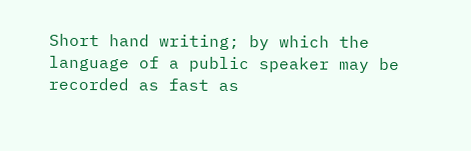Short hand writing; by which the language of a public speaker may be recorded as fast as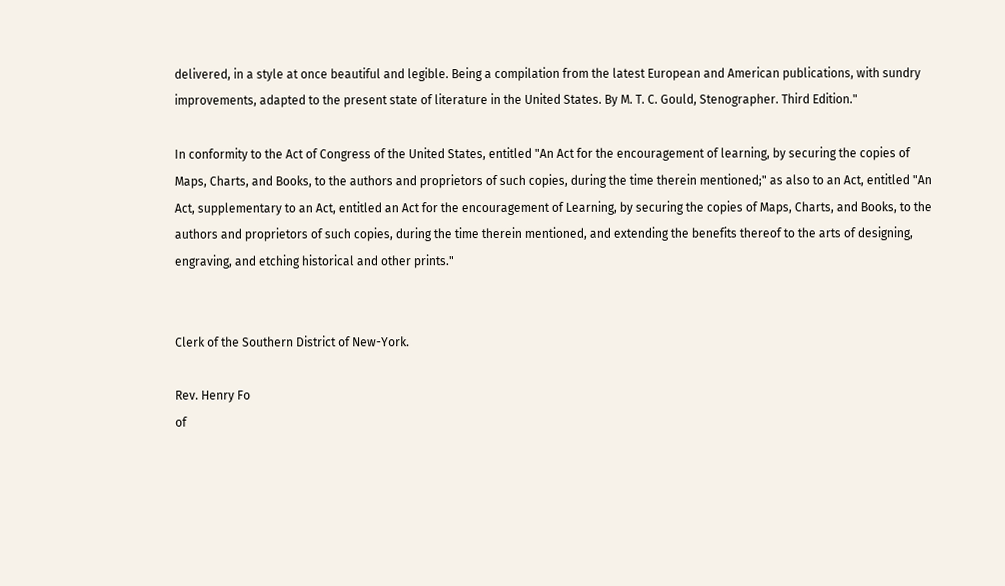delivered, in a style at once beautiful and legible. Being a compilation from the latest European and American publications, with sundry improvements, adapted to the present state of literature in the United States. By M. T. C. Gould, Stenographer. Third Edition."

In conformity to the Act of Congress of the United States, entitled "An Act for the encouragement of learning, by securing the copies of Maps, Charts, and Books, to the authors and proprietors of such copies, during the time therein mentioned;" as also to an Act, entitled "An Act, supplementary to an Act, entitled an Act for the encouragement of Learning, by securing the copies of Maps, Charts, and Books, to the authors and proprietors of such copies, during the time therein mentioned, and extending the benefits thereof to the arts of designing, engraving, and etching historical and other prints."


Clerk of the Southern District of New-York.

Rev. Henry Fo
of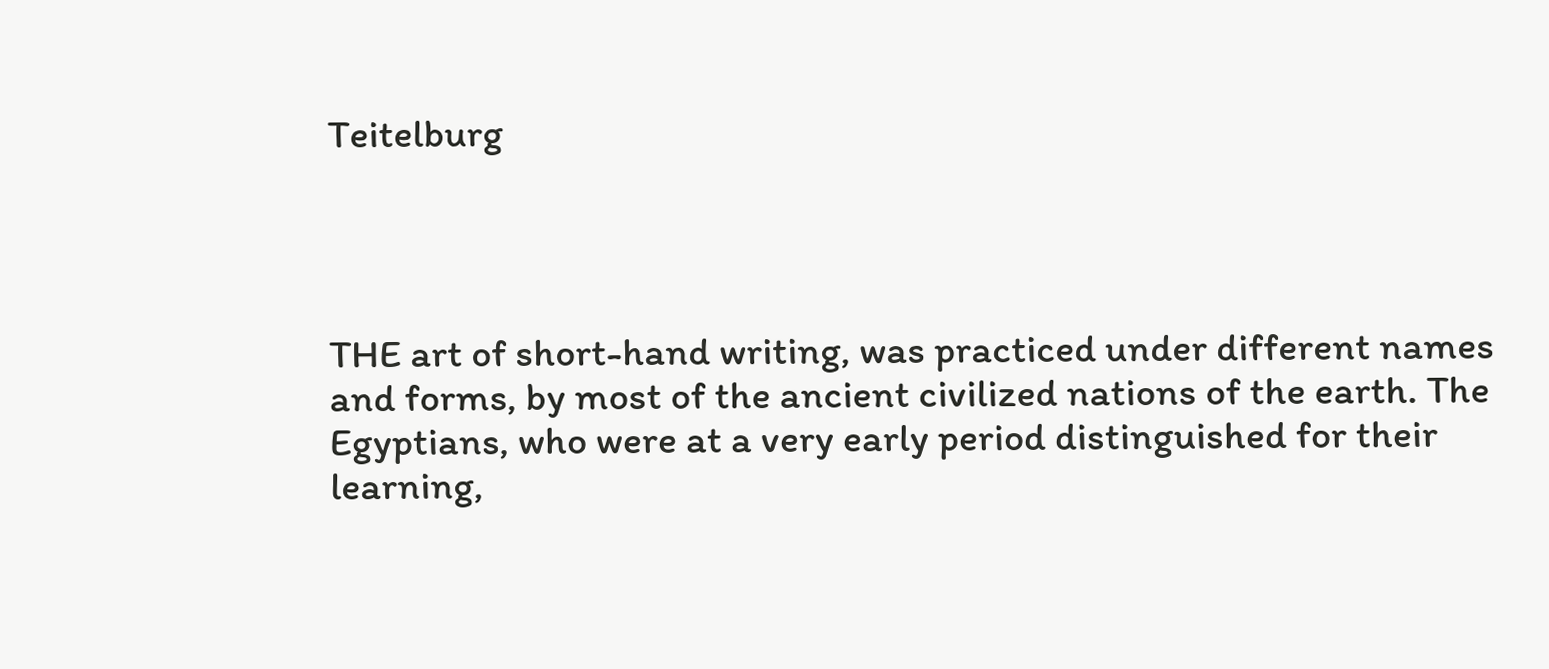Teitelburg




THE art of short-hand writing, was practiced under different names and forms, by most of the ancient civilized nations of the earth. The Egyptians, who were at a very early period distinguished for their learning,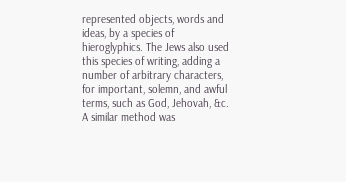represented objects, words and ideas, by a species of hieroglyphics. The Jews also used this species of writing, adding a number of arbitrary characters, for important, solemn, and awful terms, such as God, Jehovah, &c. A similar method was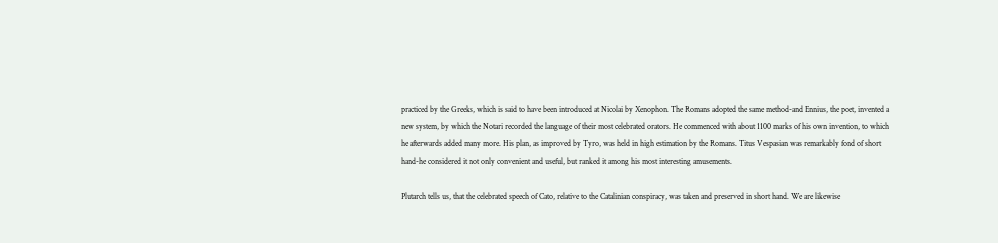practiced by the Greeks, which is said to have been introduced at Nicolai by Xenophon. The Romans adopted the same method-and Ennius, the poet, invented a new system, by which the Notari recorded the language of their most celebrated orators. He commenced with about 1100 marks of his own invention, to which he afterwards added many more. His plan, as improved by Tyro, was held in high estimation by the Romans. Titus Vespasian was remarkably fond of short hand-he considered it not only convenient and useful, but ranked it among his most interesting amusements.

Plutarch tells us, that the celebrated speech of Cato, relative to the Catalinian conspiracy, was taken and preserved in short hand. We are likewise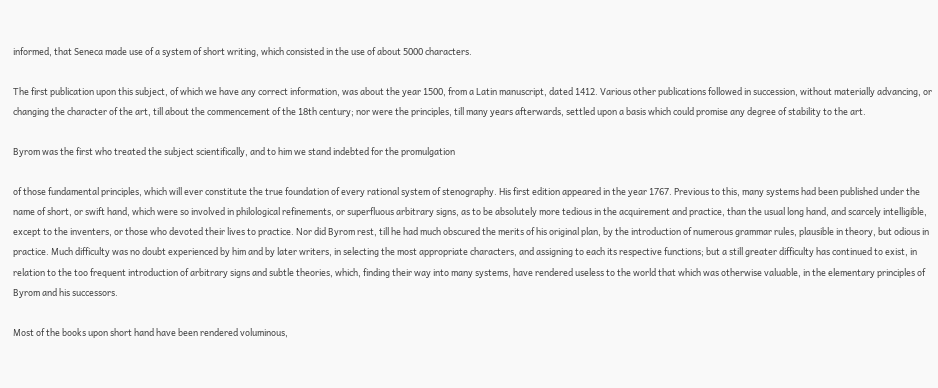informed, that Seneca made use of a system of short writing, which consisted in the use of about 5000 characters.

The first publication upon this subject, of which we have any correct information, was about the year 1500, from a Latin manuscript, dated 1412. Various other publications followed in succession, without materially advancing, or changing the character of the art, till about the commencement of the 18th century; nor were the principles, till many years afterwards, settled upon a basis which could promise any degree of stability to the art.

Byrom was the first who treated the subject scientifically, and to him we stand indebted for the promulgation

of those fundamental principles, which will ever constitute the true foundation of every rational system of stenography. His first edition appeared in the year 1767. Previous to this, many systems had been published under the name of short, or swift hand, which were so involved in philological refinements, or superfluous arbitrary signs, as to be absolutely more tedious in the acquirement and practice, than the usual long hand, and scarcely intelligible, except to the inventers, or those who devoted their lives to practice. Nor did Byrom rest, till he had much obscured the merits of his original plan, by the introduction of numerous grammar rules, plausible in theory, but odious in practice. Much difficulty was no doubt experienced by him and by later writers, in selecting the most appropriate characters, and assigning to each its respective functions; but a still greater difficulty has continued to exist, in relation to the too frequent introduction of arbitrary signs and subtle theories, which, finding their way into many systems, have rendered useless to the world that which was otherwise valuable, in the elementary principles of Byrom and his successors.

Most of the books upon short hand have been rendered voluminous,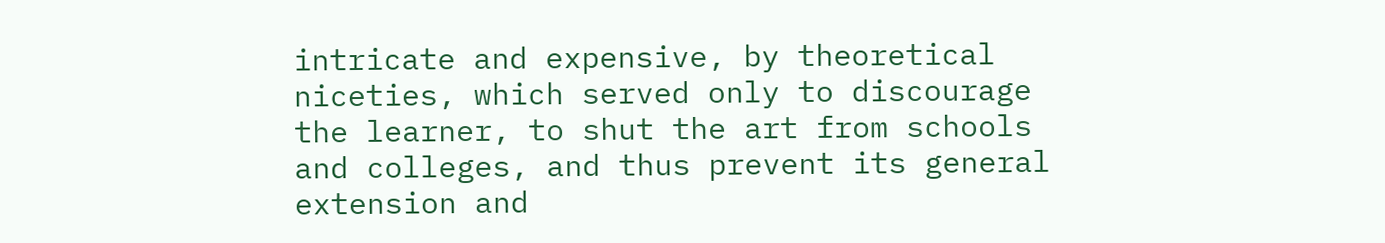intricate and expensive, by theoretical niceties, which served only to discourage the learner, to shut the art from schools and colleges, and thus prevent its general extension and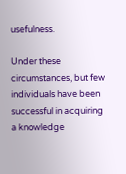usefulness.

Under these circumstances, but few individuals have been successful in acquiring a knowledge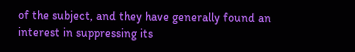of the subject, and they have generally found an interest in suppressing its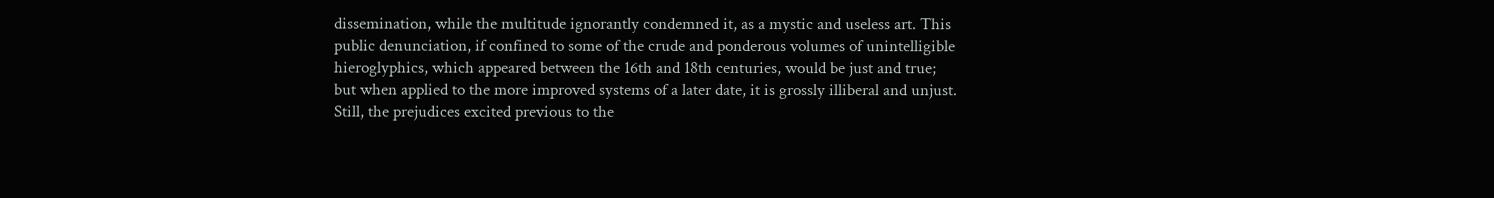dissemination, while the multitude ignorantly condemned it, as a mystic and useless art. This public denunciation, if confined to some of the crude and ponderous volumes of unintelligible hieroglyphics, which appeared between the 16th and 18th centuries, would be just and true; but when applied to the more improved systems of a later date, it is grossly illiberal and unjust. Still, the prejudices excited previous to the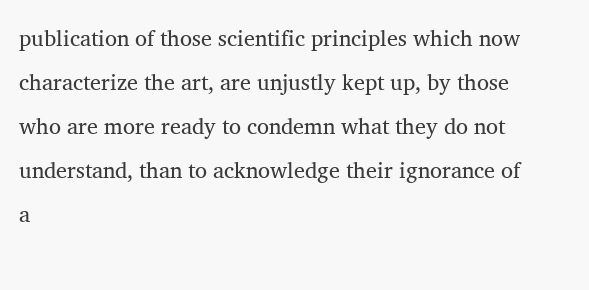publication of those scientific principles which now characterize the art, are unjustly kept up, by those who are more ready to condemn what they do not understand, than to acknowledge their ignorance of a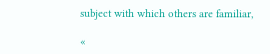subject with which others are familiar,

«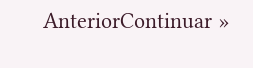AnteriorContinuar »